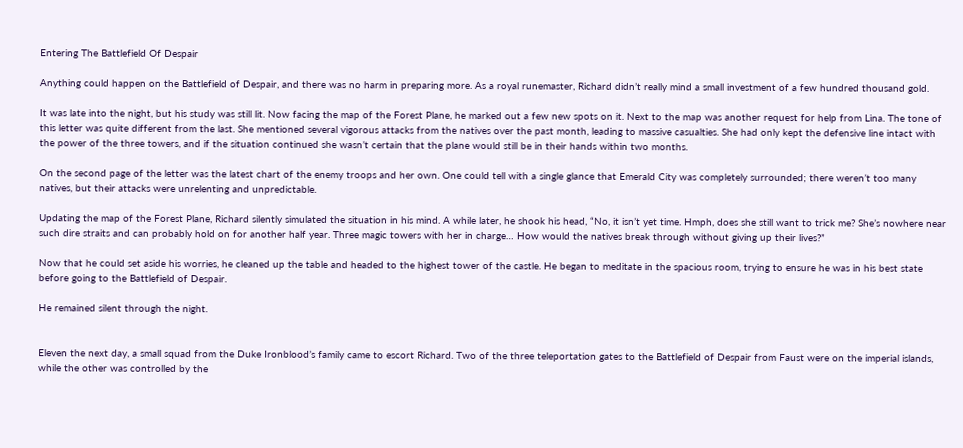Entering The Battlefield Of Despair

Anything could happen on the Battlefield of Despair, and there was no harm in preparing more. As a royal runemaster, Richard didn’t really mind a small investment of a few hundred thousand gold.

It was late into the night, but his study was still lit. Now facing the map of the Forest Plane, he marked out a few new spots on it. Next to the map was another request for help from Lina. The tone of this letter was quite different from the last. She mentioned several vigorous attacks from the natives over the past month, leading to massive casualties. She had only kept the defensive line intact with the power of the three towers, and if the situation continued she wasn’t certain that the plane would still be in their hands within two months.

On the second page of the letter was the latest chart of the enemy troops and her own. One could tell with a single glance that Emerald City was completely surrounded; there weren’t too many natives, but their attacks were unrelenting and unpredictable.

Updating the map of the Forest Plane, Richard silently simulated the situation in his mind. A while later, he shook his head, “No, it isn’t yet time. Hmph, does she still want to trick me? She’s nowhere near such dire straits and can probably hold on for another half year. Three magic towers with her in charge… How would the natives break through without giving up their lives?”

Now that he could set aside his worries, he cleaned up the table and headed to the highest tower of the castle. He began to meditate in the spacious room, trying to ensure he was in his best state before going to the Battlefield of Despair.

He remained silent through the night.


Eleven the next day, a small squad from the Duke Ironblood’s family came to escort Richard. Two of the three teleportation gates to the Battlefield of Despair from Faust were on the imperial islands, while the other was controlled by the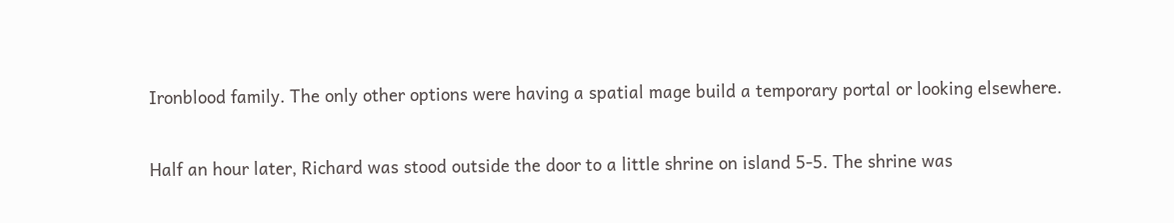Ironblood family. The only other options were having a spatial mage build a temporary portal or looking elsewhere.

Half an hour later, Richard was stood outside the door to a little shrine on island 5-5. The shrine was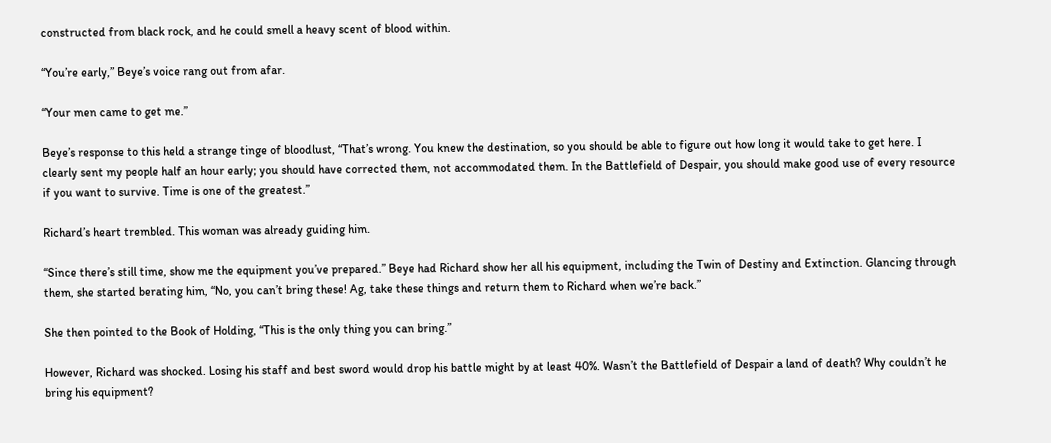constructed from black rock, and he could smell a heavy scent of blood within.

“You’re early,” Beye’s voice rang out from afar.

“Your men came to get me.”

Beye’s response to this held a strange tinge of bloodlust, “That’s wrong. You knew the destination, so you should be able to figure out how long it would take to get here. I clearly sent my people half an hour early; you should have corrected them, not accommodated them. In the Battlefield of Despair, you should make good use of every resource if you want to survive. Time is one of the greatest.”

Richard’s heart trembled. This woman was already guiding him.

“Since there’s still time, show me the equipment you’ve prepared.” Beye had Richard show her all his equipment, including the Twin of Destiny and Extinction. Glancing through them, she started berating him, “No, you can’t bring these! Ag, take these things and return them to Richard when we’re back.”

She then pointed to the Book of Holding, “This is the only thing you can bring.”

However, Richard was shocked. Losing his staff and best sword would drop his battle might by at least 40%. Wasn’t the Battlefield of Despair a land of death? Why couldn’t he bring his equipment?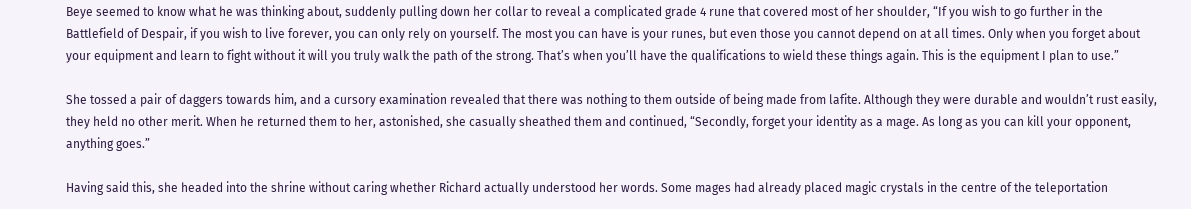Beye seemed to know what he was thinking about, suddenly pulling down her collar to reveal a complicated grade 4 rune that covered most of her shoulder, “If you wish to go further in the Battlefield of Despair, if you wish to live forever, you can only rely on yourself. The most you can have is your runes, but even those you cannot depend on at all times. Only when you forget about your equipment and learn to fight without it will you truly walk the path of the strong. That’s when you’ll have the qualifications to wield these things again. This is the equipment I plan to use.”

She tossed a pair of daggers towards him, and a cursory examination revealed that there was nothing to them outside of being made from lafite. Although they were durable and wouldn’t rust easily, they held no other merit. When he returned them to her, astonished, she casually sheathed them and continued, “Secondly, forget your identity as a mage. As long as you can kill your opponent, anything goes.”

Having said this, she headed into the shrine without caring whether Richard actually understood her words. Some mages had already placed magic crystals in the centre of the teleportation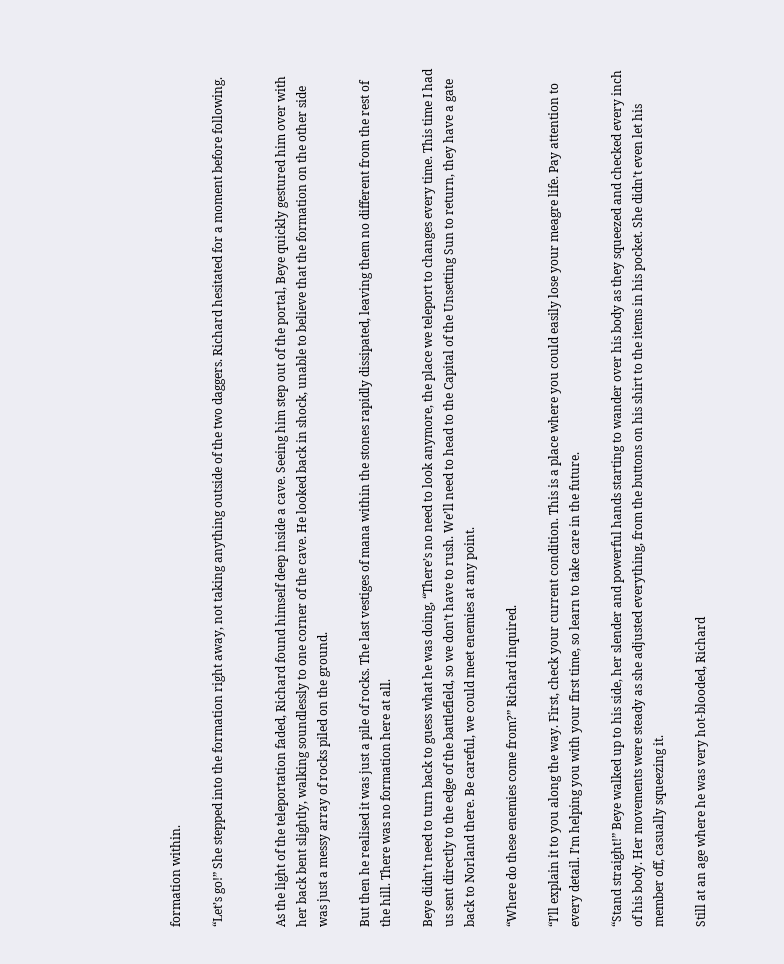formation within.

“Let’s go!” She stepped into the formation right away, not taking anything outside of the two daggers. Richard hesitated for a moment before following.


As the light of the teleportation faded, Richard found himself deep inside a cave. Seeing him step out of the portal, Beye quickly gestured him over with her back bent slightly, walking soundlessly to one corner of the cave. He looked back in shock, unable to believe that the formation on the other side was just a messy array of rocks piled on the ground.

But then he realised it was just a pile of rocks. The last vestiges of mana within the stones rapidly dissipated, leaving them no different from the rest of the hill. There was no formation here at all.

Beye didn’t need to turn back to guess what he was doing, “There’s no need to look anymore, the place we teleport to changes every time. This time I had us sent directly to the edge of the battlefield, so we don’t have to rush. We’ll need to head to the Capital of the Unsetting Sun to return, they have a gate back to Norland there. Be careful, we could meet enemies at any point.

“Where do these enemies come from?” Richard inquired.

“I’ll explain it to you along the way. First, check your current condition. This is a place where you could easily lose your meagre life. Pay attention to every detail. I’m helping you with your first time, so learn to take care in the future.

“Stand straight!” Beye walked up to his side, her slender and powerful hands starting to wander over his body as they squeezed and checked every inch of his body. Her movements were steady as she adjusted everything, from the buttons on his shirt to the items in his pocket. She didn’t even let his member off, casually squeezing it.

Still at an age where he was very hot-blooded, Richard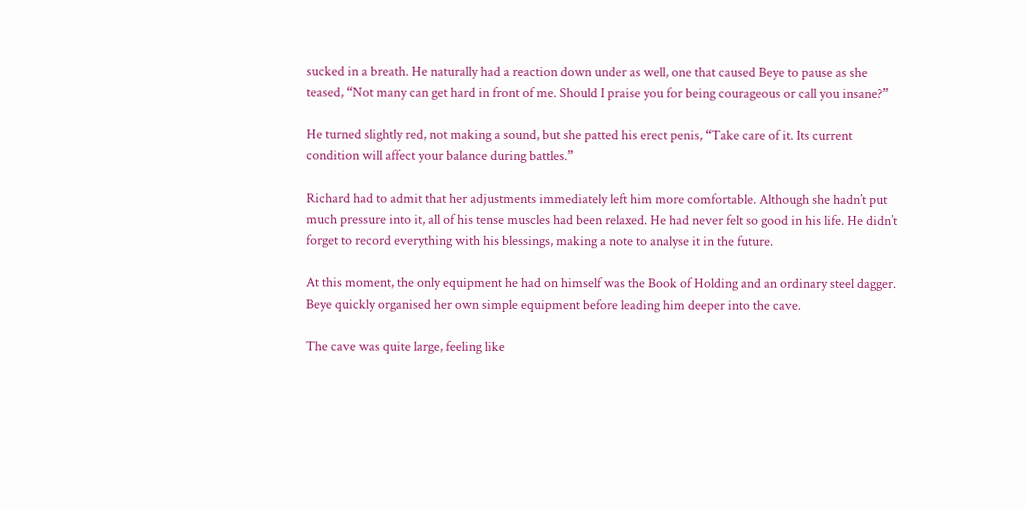sucked in a breath. He naturally had a reaction down under as well, one that caused Beye to pause as she teased, “Not many can get hard in front of me. Should I praise you for being courageous or call you insane?”

He turned slightly red, not making a sound, but she patted his erect penis, “Take care of it. Its current condition will affect your balance during battles.”

Richard had to admit that her adjustments immediately left him more comfortable. Although she hadn’t put much pressure into it, all of his tense muscles had been relaxed. He had never felt so good in his life. He didn’t forget to record everything with his blessings, making a note to analyse it in the future.

At this moment, the only equipment he had on himself was the Book of Holding and an ordinary steel dagger. Beye quickly organised her own simple equipment before leading him deeper into the cave.

The cave was quite large, feeling like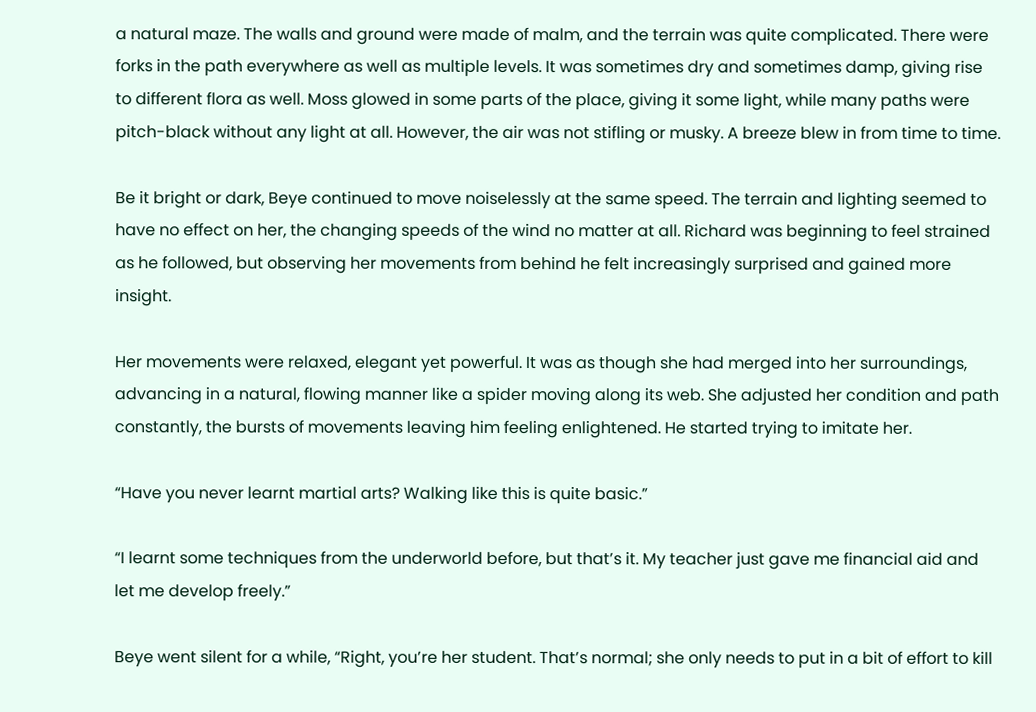a natural maze. The walls and ground were made of malm, and the terrain was quite complicated. There were forks in the path everywhere as well as multiple levels. It was sometimes dry and sometimes damp, giving rise to different flora as well. Moss glowed in some parts of the place, giving it some light, while many paths were pitch-black without any light at all. However, the air was not stifling or musky. A breeze blew in from time to time.

Be it bright or dark, Beye continued to move noiselessly at the same speed. The terrain and lighting seemed to have no effect on her, the changing speeds of the wind no matter at all. Richard was beginning to feel strained as he followed, but observing her movements from behind he felt increasingly surprised and gained more insight.

Her movements were relaxed, elegant yet powerful. It was as though she had merged into her surroundings, advancing in a natural, flowing manner like a spider moving along its web. She adjusted her condition and path constantly, the bursts of movements leaving him feeling enlightened. He started trying to imitate her.

“Have you never learnt martial arts? Walking like this is quite basic.”

“I learnt some techniques from the underworld before, but that’s it. My teacher just gave me financial aid and let me develop freely.”

Beye went silent for a while, “Right, you’re her student. That’s normal; she only needs to put in a bit of effort to kill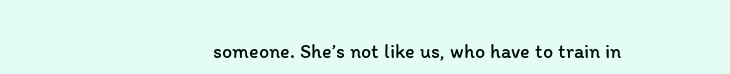someone. She’s not like us, who have to train in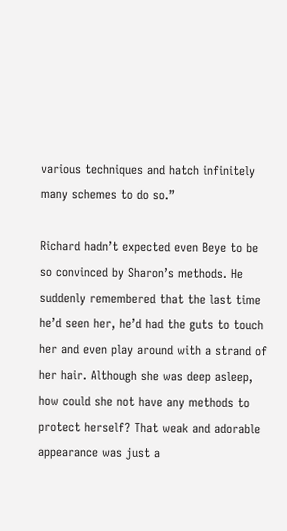various techniques and hatch infinitely many schemes to do so.”

Richard hadn’t expected even Beye to be so convinced by Sharon’s methods. He suddenly remembered that the last time he’d seen her, he’d had the guts to touch her and even play around with a strand of her hair. Although she was deep asleep, how could she not have any methods to protect herself? That weak and adorable appearance was just a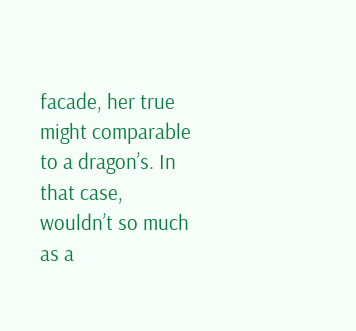facade, her true might comparable to a dragon’s. In that case, wouldn’t so much as a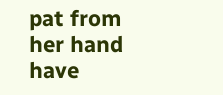pat from her hand have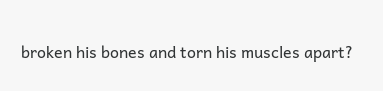broken his bones and torn his muscles apart?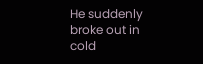He suddenly broke out in cold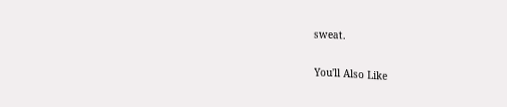sweat.

You'll Also Like